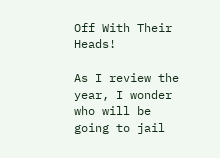Off With Their Heads!

As I review the year, I wonder who will be going to jail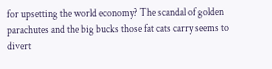for upsetting the world economy? The scandal of golden parachutes and the big bucks those fat cats carry seems to divert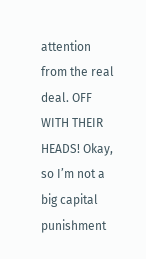attention from the real deal. OFF WITH THEIR HEADS! Okay, so I’m not a big capital punishment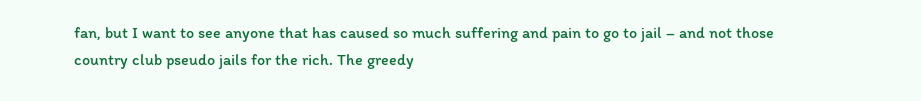fan, but I want to see anyone that has caused so much suffering and pain to go to jail – and not those country club pseudo jails for the rich. The greedy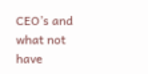CEO’s and what not have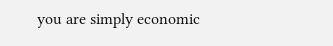you are simply economic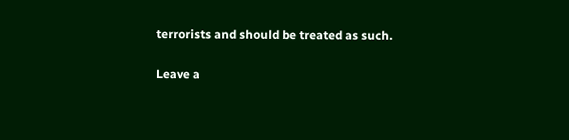terrorists and should be treated as such.

Leave a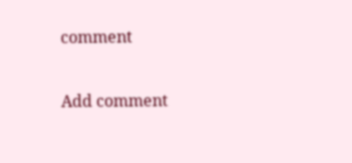comment

Add comment